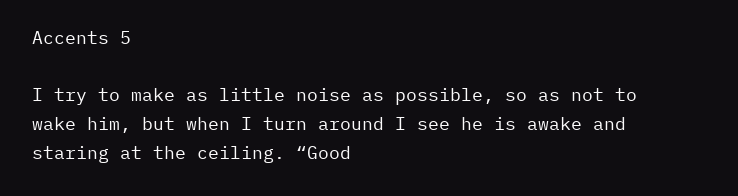Accents 5

I try to make as little noise as possible, so as not to wake him, but when I turn around I see he is awake and staring at the ceiling. “Good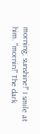morning, sunshine!” I smile at him. “’mornin!” The dark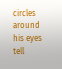circles around his eyes tell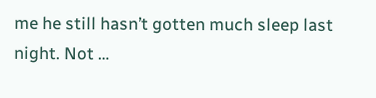me he still hasn’t gotten much sleep last night. Not …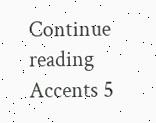Continue reading Accents 5